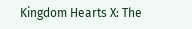Kingdom Hearts X: The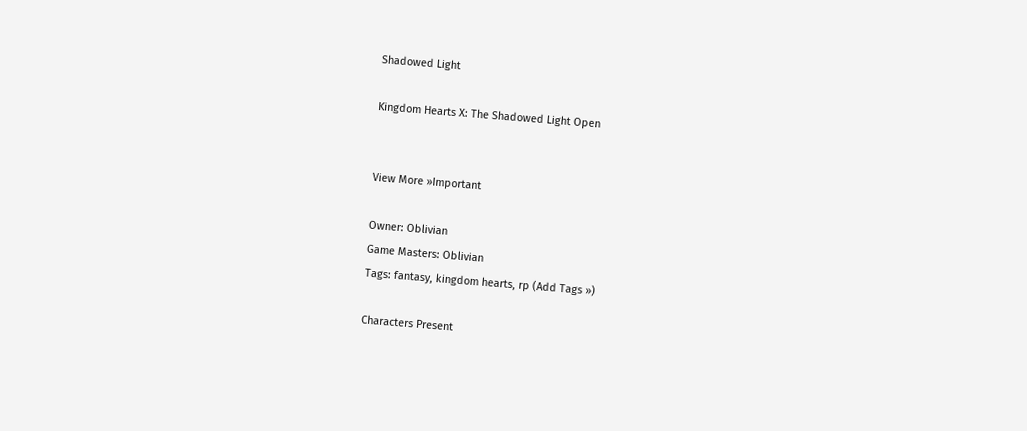Shadowed Light

Kingdom Hearts X: The Shadowed Light Open


View More »Important

Owner: Oblivian
Game Masters: Oblivian
Tags: fantasy, kingdom hearts, rp (Add Tags »)

Characters Present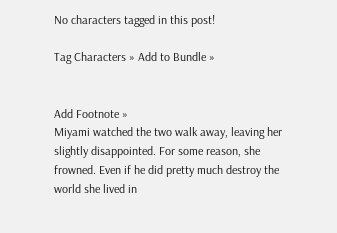No characters tagged in this post!

Tag Characters » Add to Bundle »


Add Footnote »
Miyami watched the two walk away, leaving her slightly disappointed. For some reason, she frowned. Even if he did pretty much destroy the world she lived in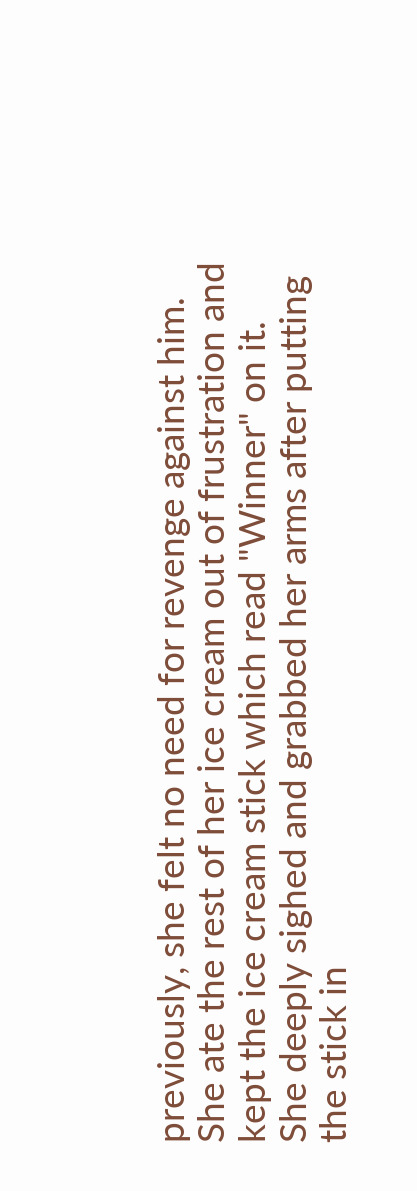previously, she felt no need for revenge against him. She ate the rest of her ice cream out of frustration and kept the ice cream stick which read "Winner" on it. She deeply sighed and grabbed her arms after putting the stick in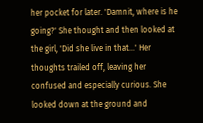her pocket for later. 'Damnit, where is he going?' She thought and then looked at the girl, 'Did she live in that...' Her thoughts trailed off, leaving her confused and especially curious. She looked down at the ground and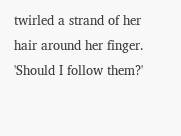twirled a strand of her hair around her finger. 'Should I follow them?'